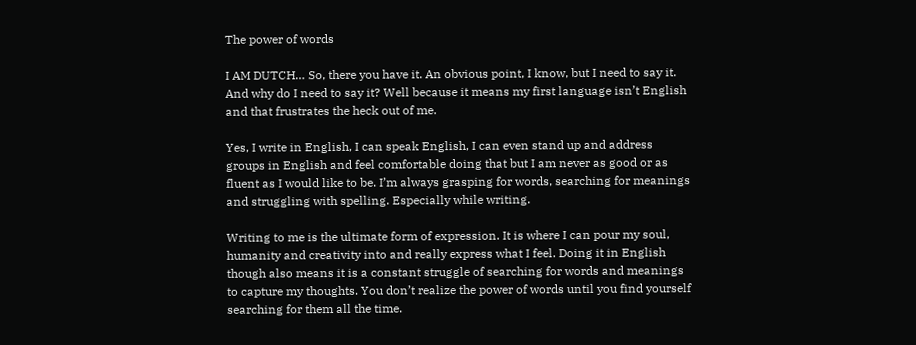The power of words

I AM DUTCH… So, there you have it. An obvious point, I know, but I need to say it. And why do I need to say it? Well because it means my first language isn’t English and that frustrates the heck out of me.

Yes, I write in English, I can speak English, I can even stand up and address groups in English and feel comfortable doing that but I am never as good or as fluent as I would like to be. I’m always grasping for words, searching for meanings and struggling with spelling. Especially while writing.

Writing to me is the ultimate form of expression. It is where I can pour my soul, humanity and creativity into and really express what I feel. Doing it in English though also means it is a constant struggle of searching for words and meanings to capture my thoughts. You don’t realize the power of words until you find yourself searching for them all the time.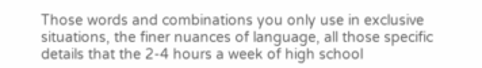Those words and combinations you only use in exclusive situations, the finer nuances of language, all those specific details that the 2-4 hours a week of high school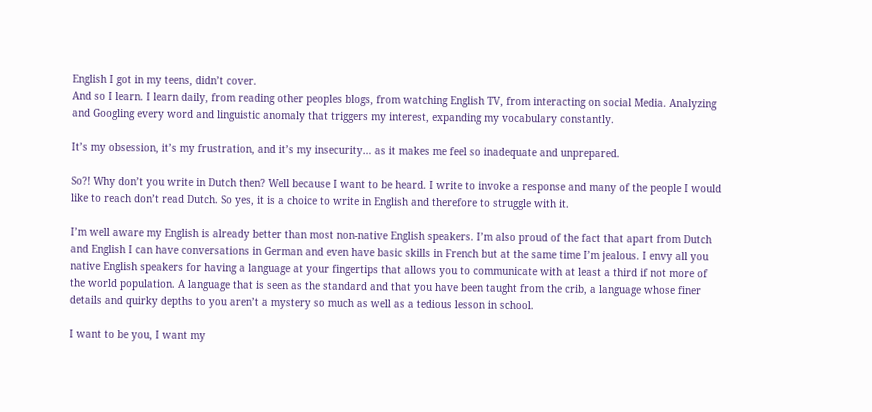English I got in my teens, didn’t cover.
And so I learn. I learn daily, from reading other peoples blogs, from watching English TV, from interacting on social Media. Analyzing and Googling every word and linguistic anomaly that triggers my interest, expanding my vocabulary constantly.

It’s my obsession, it’s my frustration, and it’s my insecurity… as it makes me feel so inadequate and unprepared.

So?! Why don’t you write in Dutch then? Well because I want to be heard. I write to invoke a response and many of the people I would like to reach don’t read Dutch. So yes, it is a choice to write in English and therefore to struggle with it.

I’m well aware my English is already better than most non-native English speakers. I’m also proud of the fact that apart from Dutch and English I can have conversations in German and even have basic skills in French but at the same time I’m jealous. I envy all you native English speakers for having a language at your fingertips that allows you to communicate with at least a third if not more of the world population. A language that is seen as the standard and that you have been taught from the crib, a language whose finer details and quirky depths to you aren’t a mystery so much as well as a tedious lesson in school.

I want to be you, I want my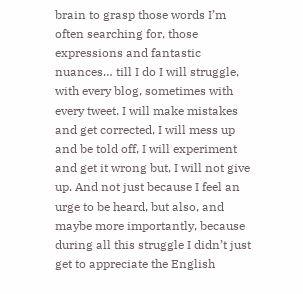brain to grasp those words I’m often searching for, those expressions and fantastic nuances… till I do I will struggle, with every blog, sometimes with every tweet. I will make mistakes and get corrected, I will mess up and be told off, I will experiment and get it wrong but, I will not give up. And not just because I feel an urge to be heard, but also, and maybe more importantly, because during all this struggle I didn’t just get to appreciate the English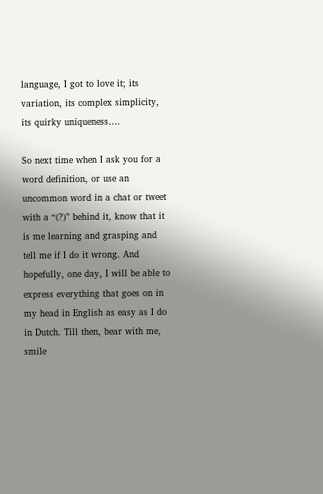language, I got to love it; its variation, its complex simplicity, its quirky uniqueness….

So next time when I ask you for a word definition, or use an uncommon word in a chat or tweet with a “(?)” behind it, know that it is me learning and grasping and tell me if I do it wrong. And hopefully, one day, I will be able to express everything that goes on in my head in English as easy as I do in Dutch. Till then, bear with me, smile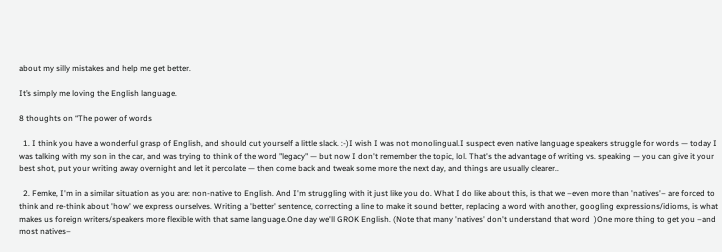about my silly mistakes and help me get better.

It’s simply me loving the English language.

8 thoughts on “The power of words

  1. I think you have a wonderful grasp of English, and should cut yourself a little slack. :-)I wish I was not monolingual.I suspect even native language speakers struggle for words — today I was talking with my son in the car, and was trying to think of the word "legacy" — but now I don't remember the topic, lol. That's the advantage of writing vs. speaking — you can give it your best shot, put your writing away overnight and let it percolate — then come back and tweak some more the next day, and things are usually clearer..

  2. Femke, I'm in a similar situation as you are: non-native to English. And I'm struggling with it just like you do. What I do like about this, is that we –even more than 'natives'– are forced to think and re-think about 'how' we express ourselves. Writing a 'better' sentence, correcting a line to make it sound better, replacing a word with another, googling expressions/idioms, is what makes us foreign writers/speakers more flexible with that same language.One day we'll GROK English. (Note that many 'natives' don't understand that word  )One more thing to get you –and most natives–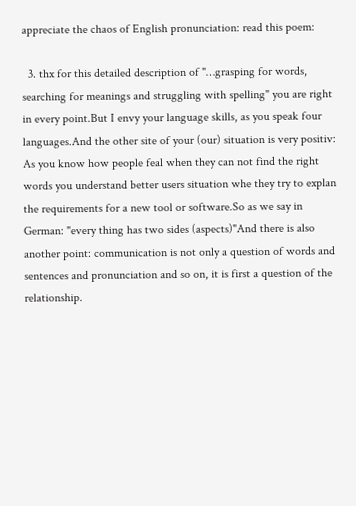appreciate the chaos of English pronunciation: read this poem:

  3. thx for this detailed description of "…grasping for words, searching for meanings and struggling with spelling" you are right in every point.But I envy your language skills, as you speak four languages.And the other site of your (our) situation is very positiv: As you know how people feal when they can not find the right words you understand better users situation whe they try to explan the requirements for a new tool or software.So as we say in German: "every thing has two sides (aspects)"And there is also another point: communication is not only a question of words and sentences and pronunciation and so on, it is first a question of the relationship.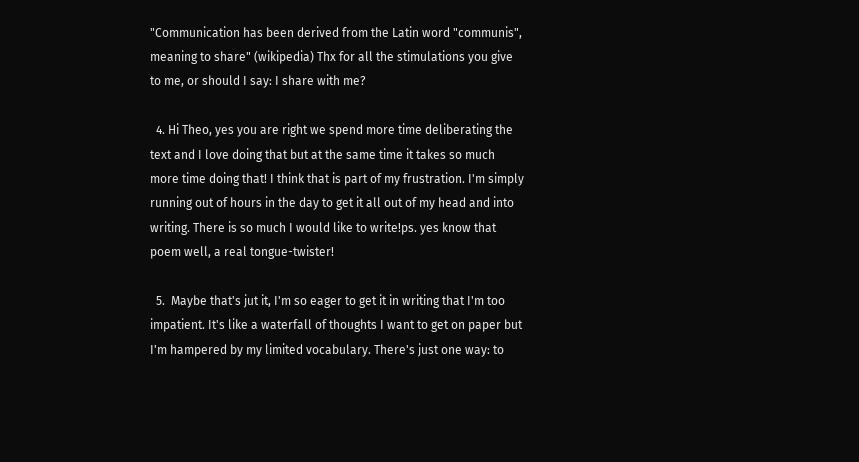"Communication has been derived from the Latin word "communis", meaning to share" (wikipedia) Thx for all the stimulations you give to me, or should I say: I share with me?

  4. Hi Theo, yes you are right we spend more time deliberating the text and I love doing that but at the same time it takes so much more time doing that! I think that is part of my frustration. I'm simply running out of hours in the day to get it all out of my head and into writing. There is so much I would like to write!ps. yes know that poem well, a real tongue-twister!

  5.  Maybe that's jut it, I'm so eager to get it in writing that I'm too impatient. It's like a waterfall of thoughts I want to get on paper but I'm hampered by my limited vocabulary. There's just one way: to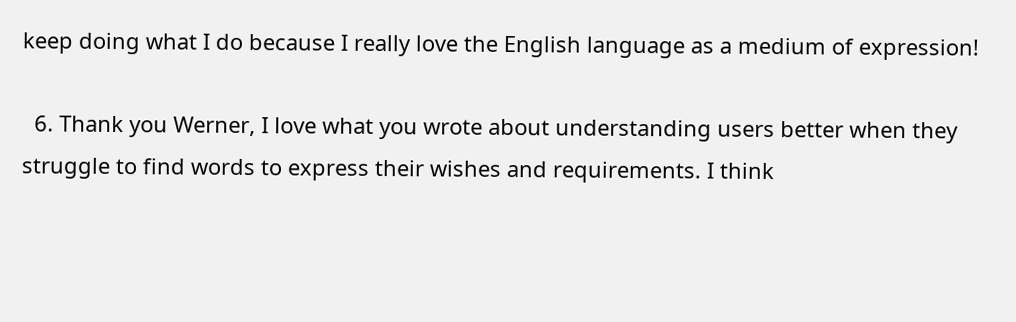keep doing what I do because I really love the English language as a medium of expression!

  6. Thank you Werner, I love what you wrote about understanding users better when they struggle to find words to express their wishes and requirements. I think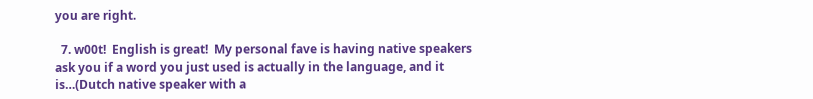you are right.

  7. w00t!  English is great!  My personal fave is having native speakers ask you if a word you just used is actually in the language, and it is…(Dutch native speaker with a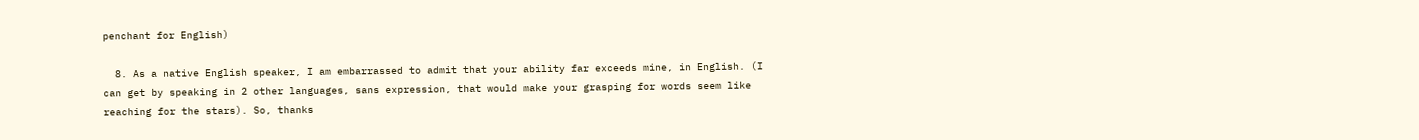penchant for English)

  8. As a native English speaker, I am embarrassed to admit that your ability far exceeds mine, in English. (I can get by speaking in 2 other languages, sans expression, that would make your grasping for words seem like reaching for the stars). So, thanks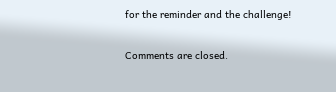for the reminder and the challenge!

Comments are closed.